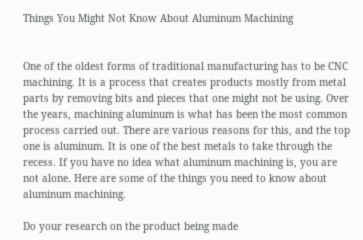Things You Might Not Know About Aluminum Machining


One of the oldest forms of traditional manufacturing has to be CNC machining. It is a process that creates products mostly from metal parts by removing bits and pieces that one might not be using. Over the years, machining aluminum is what has been the most common process carried out. There are various reasons for this, and the top one is aluminum. It is one of the best metals to take through the recess. If you have no idea what aluminum machining is, you are not alone. Here are some of the things you need to know about aluminum machining.

Do your research on the product being made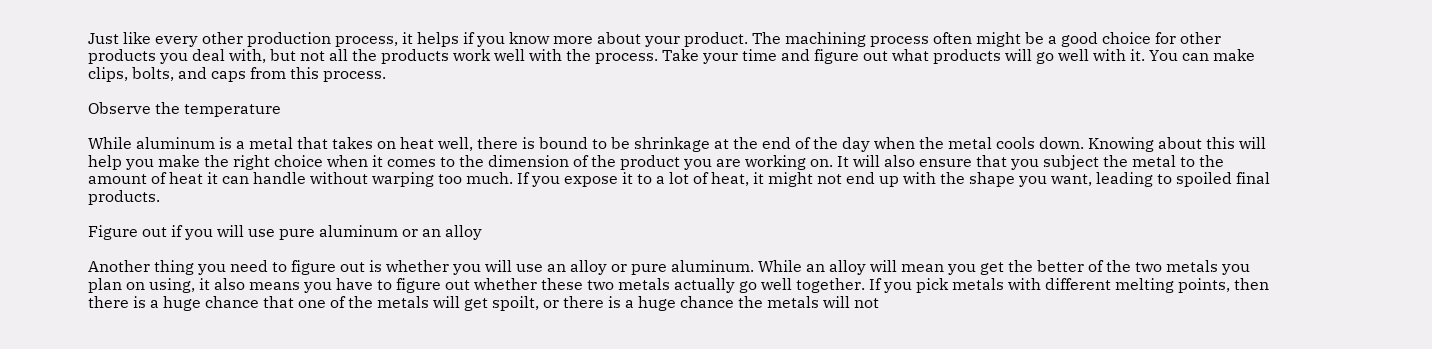Just like every other production process, it helps if you know more about your product. The machining process often might be a good choice for other products you deal with, but not all the products work well with the process. Take your time and figure out what products will go well with it. You can make clips, bolts, and caps from this process.

Observe the temperature

While aluminum is a metal that takes on heat well, there is bound to be shrinkage at the end of the day when the metal cools down. Knowing about this will help you make the right choice when it comes to the dimension of the product you are working on. It will also ensure that you subject the metal to the amount of heat it can handle without warping too much. If you expose it to a lot of heat, it might not end up with the shape you want, leading to spoiled final products.

Figure out if you will use pure aluminum or an alloy

Another thing you need to figure out is whether you will use an alloy or pure aluminum. While an alloy will mean you get the better of the two metals you plan on using, it also means you have to figure out whether these two metals actually go well together. If you pick metals with different melting points, then there is a huge chance that one of the metals will get spoilt, or there is a huge chance the metals will not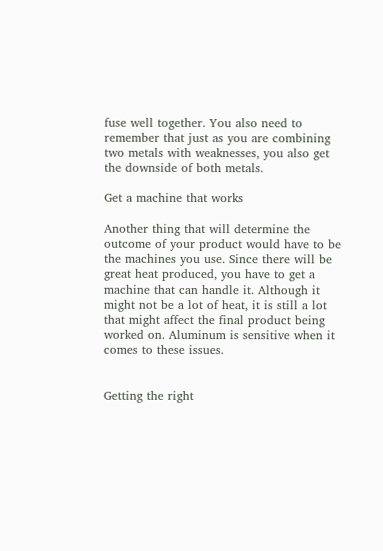fuse well together. You also need to remember that just as you are combining two metals with weaknesses, you also get the downside of both metals.

Get a machine that works

Another thing that will determine the outcome of your product would have to be the machines you use. Since there will be great heat produced, you have to get a machine that can handle it. Although it might not be a lot of heat, it is still a lot that might affect the final product being worked on. Aluminum is sensitive when it comes to these issues.


Getting the right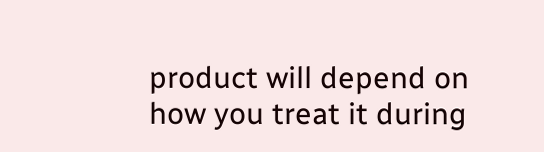product will depend on how you treat it during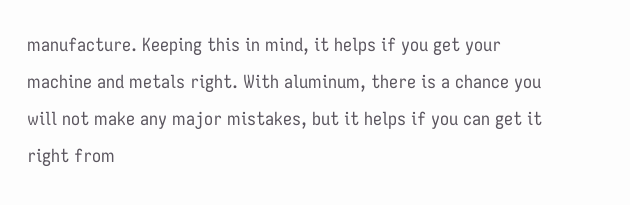manufacture. Keeping this in mind, it helps if you get your machine and metals right. With aluminum, there is a chance you will not make any major mistakes, but it helps if you can get it right from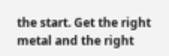the start. Get the right metal and the right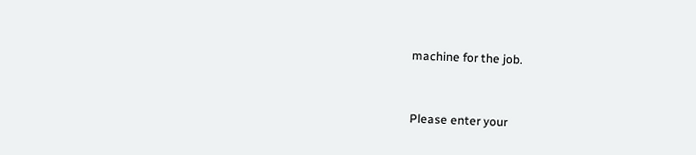machine for the job.


Please enter your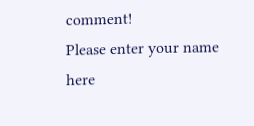comment!
Please enter your name here